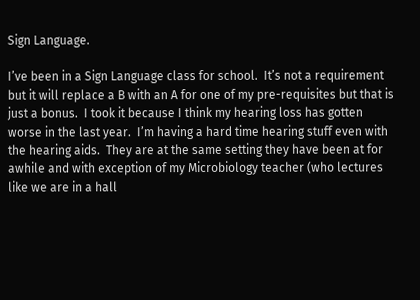Sign Language.

I’ve been in a Sign Language class for school.  It’s not a requirement but it will replace a B with an A for one of my pre-requisites but that is just a bonus.  I took it because I think my hearing loss has gotten worse in the last year.  I’m having a hard time hearing stuff even with the hearing aids.  They are at the same setting they have been at for awhile and with exception of my Microbiology teacher (who lectures like we are in a hall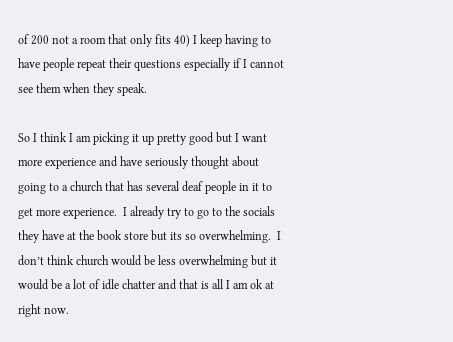of 200 not a room that only fits 40) I keep having to have people repeat their questions especially if I cannot see them when they speak.

So I think I am picking it up pretty good but I want more experience and have seriously thought about going to a church that has several deaf people in it to get more experience.  I already try to go to the socials they have at the book store but its so overwhelming.  I don’t think church would be less overwhelming but it would be a lot of idle chatter and that is all I am ok at right now.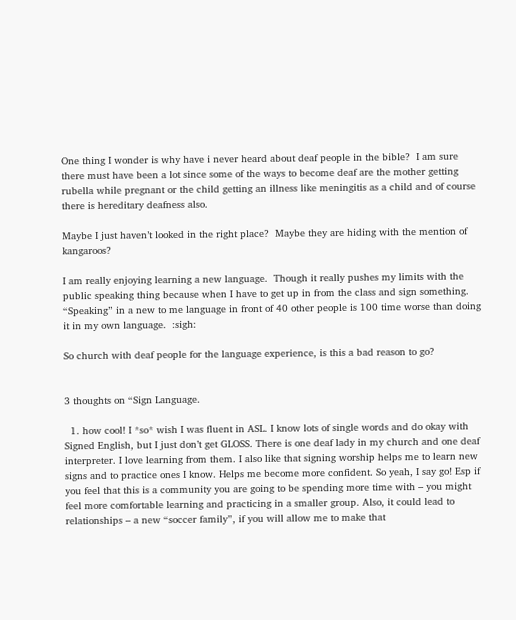One thing I wonder is why have i never heard about deaf people in the bible?  I am sure there must have been a lot since some of the ways to become deaf are the mother getting rubella while pregnant or the child getting an illness like meningitis as a child and of course there is hereditary deafness also.

Maybe I just haven’t looked in the right place?  Maybe they are hiding with the mention of kangaroos?

I am really enjoying learning a new language.  Though it really pushes my limits with the public speaking thing because when I have to get up in from the class and sign something.  “Speaking” in a new to me language in front of 40 other people is 100 time worse than doing it in my own language.  :sigh:

So church with deaf people for the language experience, is this a bad reason to go?


3 thoughts on “Sign Language.

  1. how cool! I *so* wish I was fluent in ASL. I know lots of single words and do okay with Signed English, but I just don’t get GLOSS. There is one deaf lady in my church and one deaf interpreter. I love learning from them. I also like that signing worship helps me to learn new signs and to practice ones I know. Helps me become more confident. So yeah, I say go! Esp if you feel that this is a community you are going to be spending more time with – you might feel more comfortable learning and practicing in a smaller group. Also, it could lead to relationships – a new “soccer family”, if you will allow me to make that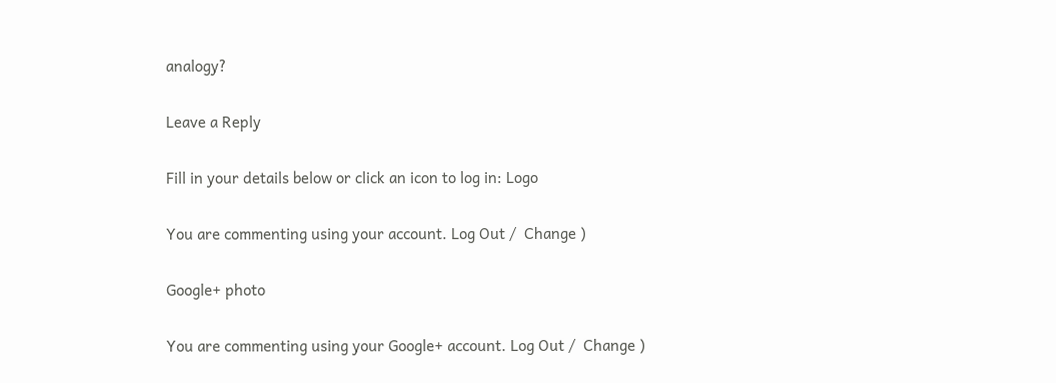analogy?

Leave a Reply

Fill in your details below or click an icon to log in: Logo

You are commenting using your account. Log Out /  Change )

Google+ photo

You are commenting using your Google+ account. Log Out /  Change )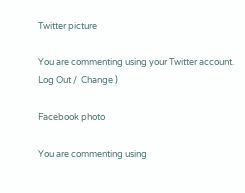Twitter picture

You are commenting using your Twitter account. Log Out /  Change )

Facebook photo

You are commenting using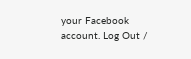your Facebook account. Log Out /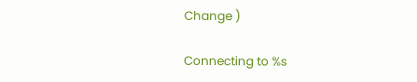Change )

Connecting to %s